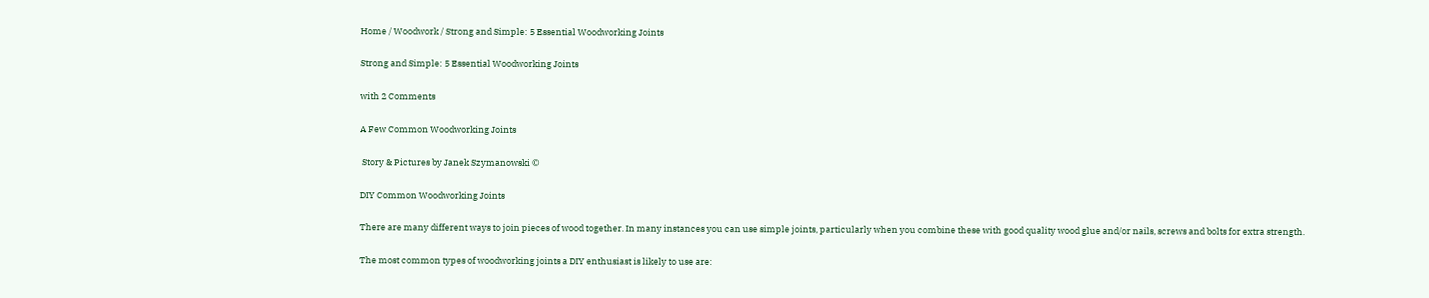Home / Woodwork / Strong and Simple: 5 Essential Woodworking Joints

Strong and Simple: 5 Essential Woodworking Joints

with 2 Comments

A Few Common Woodworking Joints

 Story & Pictures by Janek Szymanowski ©

DIY Common Woodworking Joints

There are many different ways to join pieces of wood together. In many instances you can use simple joints, particularly when you combine these with good quality wood glue and/or nails, screws and bolts for extra strength.

The most common types of woodworking joints a DIY enthusiast is likely to use are: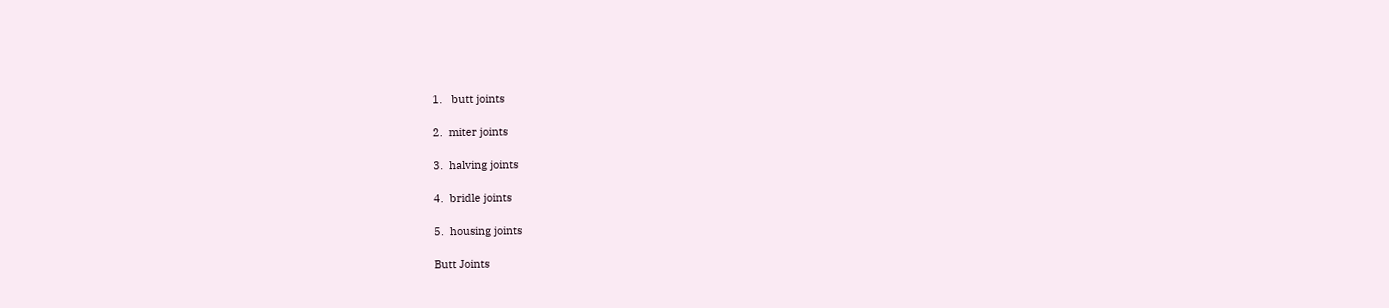1.   butt joints

2.  miter joints

3.  halving joints

4.  bridle joints

5.  housing joints

Butt Joints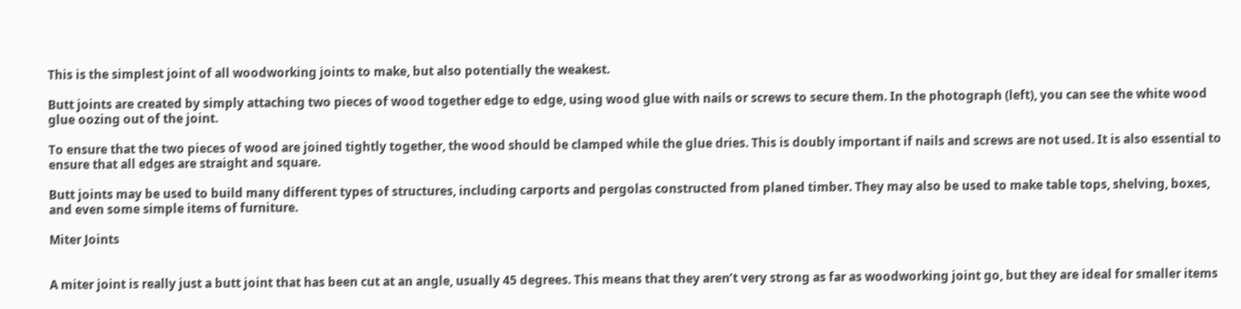This is the simplest joint of all woodworking joints to make, but also potentially the weakest.

Butt joints are created by simply attaching two pieces of wood together edge to edge, using wood glue with nails or screws to secure them. In the photograph (left), you can see the white wood glue oozing out of the joint.

To ensure that the two pieces of wood are joined tightly together, the wood should be clamped while the glue dries. This is doubly important if nails and screws are not used. It is also essential to ensure that all edges are straight and square.

Butt joints may be used to build many different types of structures, including carports and pergolas constructed from planed timber. They may also be used to make table tops, shelving, boxes, and even some simple items of furniture.

Miter Joints


A miter joint is really just a butt joint that has been cut at an angle, usually 45 degrees. This means that they aren’t very strong as far as woodworking joint go, but they are ideal for smaller items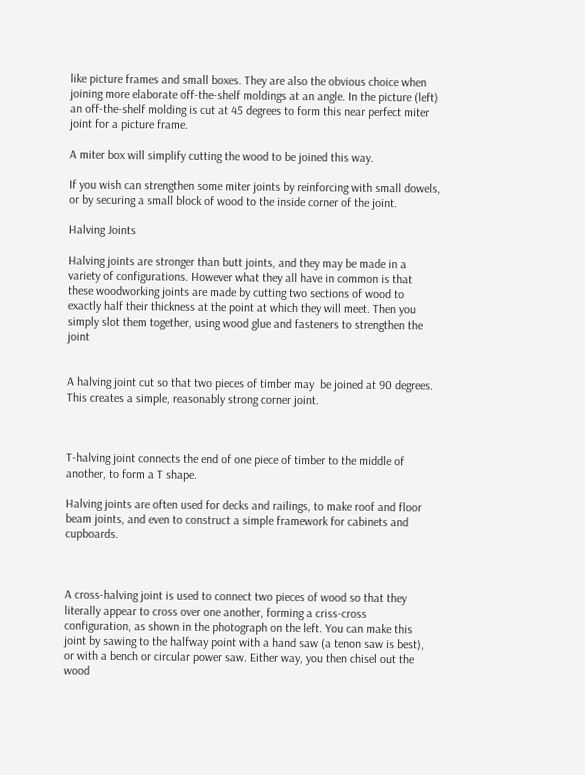like picture frames and small boxes. They are also the obvious choice when joining more elaborate off-the-shelf moldings at an angle. In the picture (left) an off-the-shelf molding is cut at 45 degrees to form this near perfect miter joint for a picture frame.

A miter box will simplify cutting the wood to be joined this way.

If you wish can strengthen some miter joints by reinforcing with small dowels, or by securing a small block of wood to the inside corner of the joint.

Halving Joints

Halving joints are stronger than butt joints, and they may be made in a variety of configurations. However what they all have in common is that these woodworking joints are made by cutting two sections of wood to exactly half their thickness at the point at which they will meet. Then you simply slot them together, using wood glue and fasteners to strengthen the joint


A halving joint cut so that two pieces of timber may  be joined at 90 degrees. This creates a simple, reasonably strong corner joint.



T-halving joint connects the end of one piece of timber to the middle of another, to form a T shape.

Halving joints are often used for decks and railings, to make roof and floor beam joints, and even to construct a simple framework for cabinets and cupboards.



A cross-halving joint is used to connect two pieces of wood so that they literally appear to cross over one another, forming a criss-cross configuration, as shown in the photograph on the left. You can make this joint by sawing to the halfway point with a hand saw (a tenon saw is best), or with a bench or circular power saw. Either way, you then chisel out the wood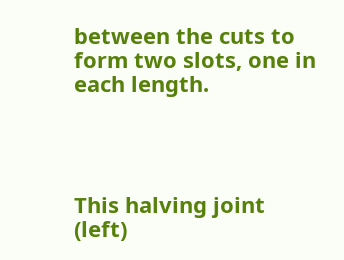between the cuts to form two slots, one in each length.




This halving joint (left)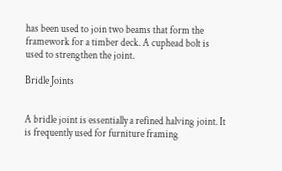has been used to join two beams that form the framework for a timber deck. A cuphead bolt is used to strengthen the joint.

Bridle Joints


A bridle joint is essentially a refined halving joint. It is frequently used for furniture framing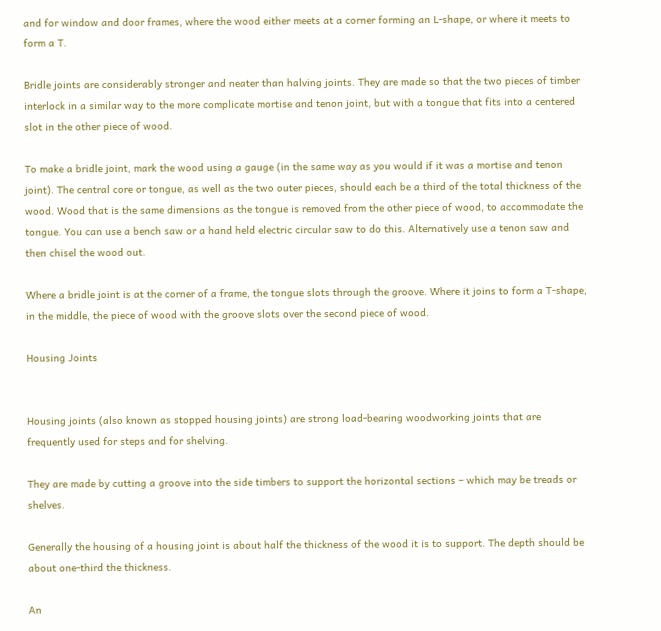and for window and door frames, where the wood either meets at a corner forming an L-shape, or where it meets to form a T.

Bridle joints are considerably stronger and neater than halving joints. They are made so that the two pieces of timber interlock in a similar way to the more complicate mortise and tenon joint, but with a tongue that fits into a centered slot in the other piece of wood.

To make a bridle joint, mark the wood using a gauge (in the same way as you would if it was a mortise and tenon joint). The central core or tongue, as well as the two outer pieces, should each be a third of the total thickness of the wood. Wood that is the same dimensions as the tongue is removed from the other piece of wood, to accommodate the tongue. You can use a bench saw or a hand held electric circular saw to do this. Alternatively use a tenon saw and then chisel the wood out.

Where a bridle joint is at the corner of a frame, the tongue slots through the groove. Where it joins to form a T-shape, in the middle, the piece of wood with the groove slots over the second piece of wood.

Housing Joints


Housing joints (also known as stopped housing joints) are strong load-bearing woodworking joints that are frequently used for steps and for shelving.

They are made by cutting a groove into the side timbers to support the horizontal sections – which may be treads or shelves.

Generally the housing of a housing joint is about half the thickness of the wood it is to support. The depth should be about one-third the thickness.

An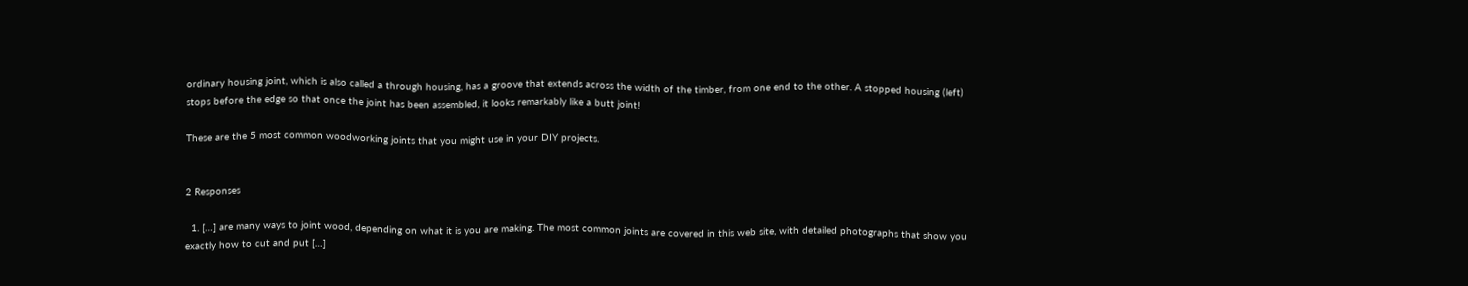ordinary housing joint, which is also called a through housing, has a groove that extends across the width of the timber, from one end to the other. A stopped housing (left) stops before the edge so that once the joint has been assembled, it looks remarkably like a butt joint!

These are the 5 most common woodworking joints that you might use in your DIY projects.


2 Responses

  1. […] are many ways to joint wood, depending on what it is you are making. The most common joints are covered in this web site, with detailed photographs that show you exactly how to cut and put […]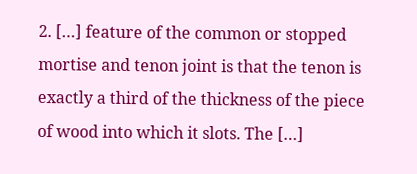2. […] feature of the common or stopped mortise and tenon joint is that the tenon is exactly a third of the thickness of the piece of wood into which it slots. The […]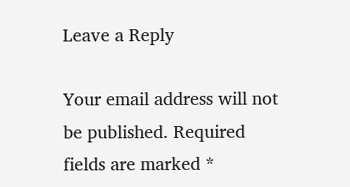Leave a Reply

Your email address will not be published. Required fields are marked *